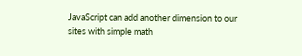JavaScript can add another dimension to our sites with simple math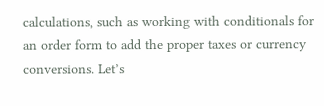calculations, such as working with conditionals for an order form to add the proper taxes or currency conversions. Let’s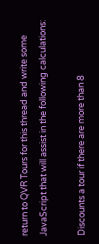return to QVR Tours for this thread and write some JavaScript that will assist in the following calculations:

Discounts a tour if there are more than 8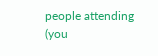people attending (you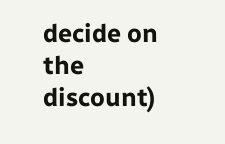decide on the discount)